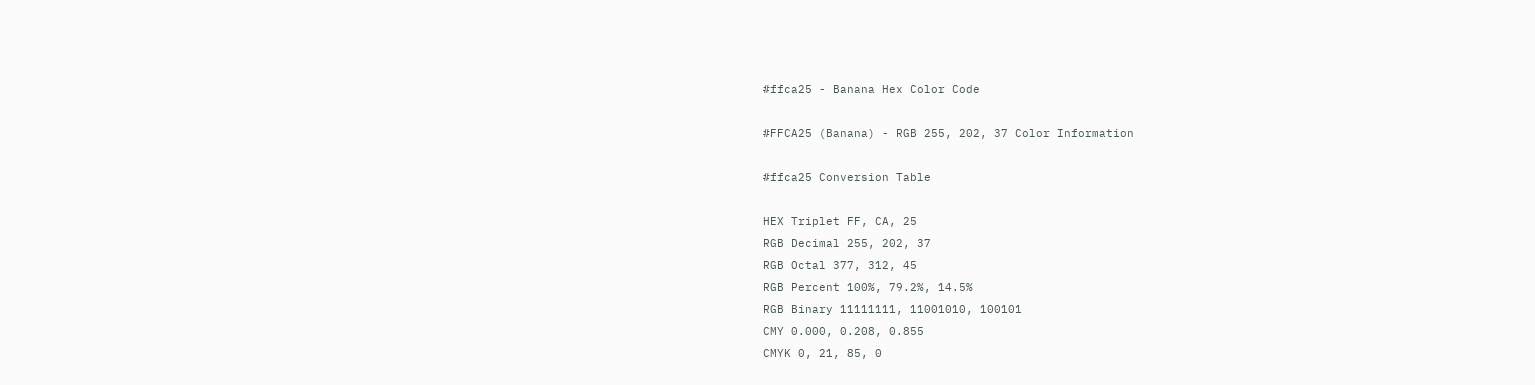#ffca25 - Banana Hex Color Code

#FFCA25 (Banana) - RGB 255, 202, 37 Color Information

#ffca25 Conversion Table

HEX Triplet FF, CA, 25
RGB Decimal 255, 202, 37
RGB Octal 377, 312, 45
RGB Percent 100%, 79.2%, 14.5%
RGB Binary 11111111, 11001010, 100101
CMY 0.000, 0.208, 0.855
CMYK 0, 21, 85, 0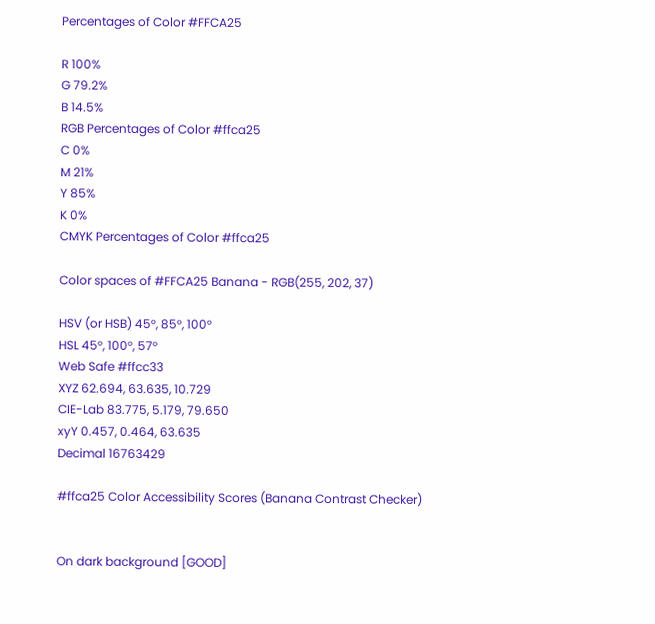Percentages of Color #FFCA25

R 100%
G 79.2%
B 14.5%
RGB Percentages of Color #ffca25
C 0%
M 21%
Y 85%
K 0%
CMYK Percentages of Color #ffca25

Color spaces of #FFCA25 Banana - RGB(255, 202, 37)

HSV (or HSB) 45°, 85°, 100°
HSL 45°, 100°, 57°
Web Safe #ffcc33
XYZ 62.694, 63.635, 10.729
CIE-Lab 83.775, 5.179, 79.650
xyY 0.457, 0.464, 63.635
Decimal 16763429

#ffca25 Color Accessibility Scores (Banana Contrast Checker)


On dark background [GOOD]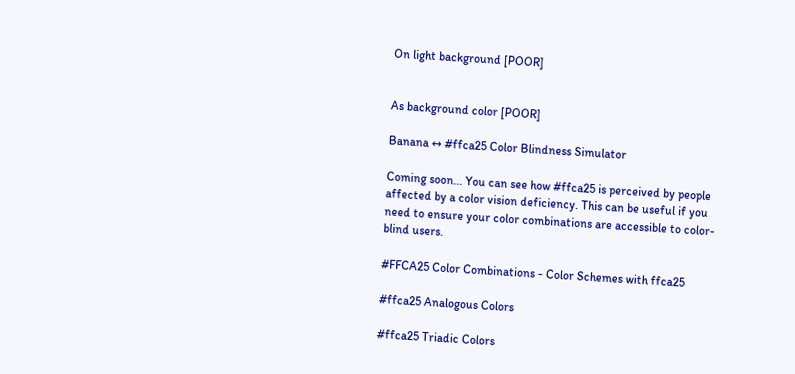On light background [POOR]


As background color [POOR]

Banana ↔ #ffca25 Color Blindness Simulator

Coming soon... You can see how #ffca25 is perceived by people affected by a color vision deficiency. This can be useful if you need to ensure your color combinations are accessible to color-blind users.

#FFCA25 Color Combinations - Color Schemes with ffca25

#ffca25 Analogous Colors

#ffca25 Triadic Colors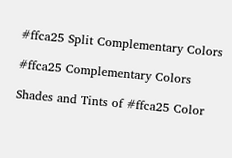#ffca25 Split Complementary Colors

#ffca25 Complementary Colors

Shades and Tints of #ffca25 Color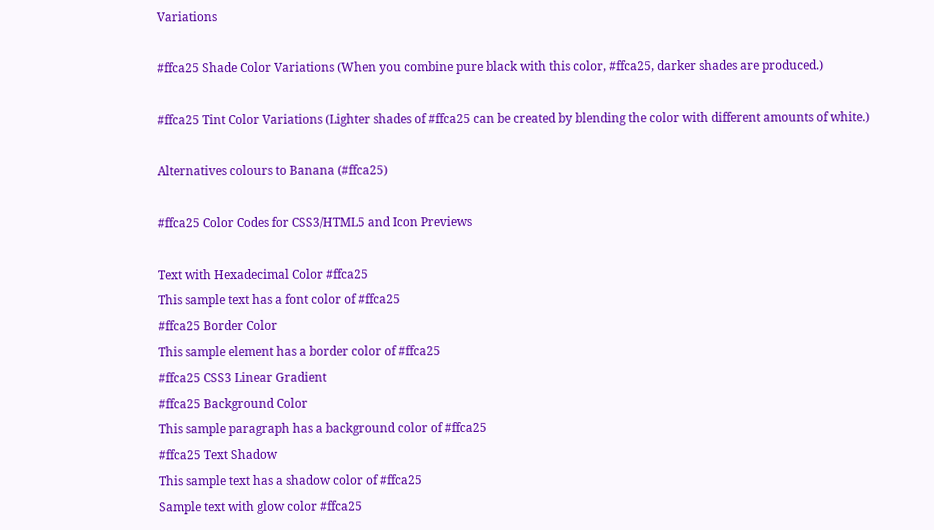Variations

#ffca25 Shade Color Variations (When you combine pure black with this color, #ffca25, darker shades are produced.)

#ffca25 Tint Color Variations (Lighter shades of #ffca25 can be created by blending the color with different amounts of white.)

Alternatives colours to Banana (#ffca25)

#ffca25 Color Codes for CSS3/HTML5 and Icon Previews

Text with Hexadecimal Color #ffca25
This sample text has a font color of #ffca25
#ffca25 Border Color
This sample element has a border color of #ffca25
#ffca25 CSS3 Linear Gradient
#ffca25 Background Color
This sample paragraph has a background color of #ffca25
#ffca25 Text Shadow
This sample text has a shadow color of #ffca25
Sample text with glow color #ffca25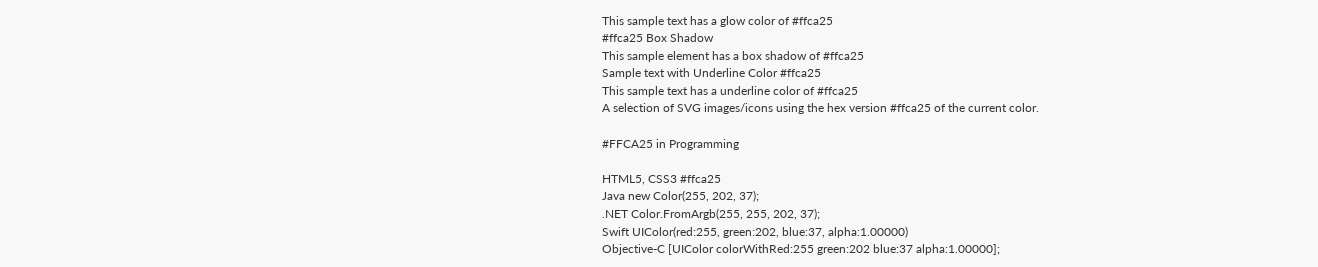This sample text has a glow color of #ffca25
#ffca25 Box Shadow
This sample element has a box shadow of #ffca25
Sample text with Underline Color #ffca25
This sample text has a underline color of #ffca25
A selection of SVG images/icons using the hex version #ffca25 of the current color.

#FFCA25 in Programming

HTML5, CSS3 #ffca25
Java new Color(255, 202, 37);
.NET Color.FromArgb(255, 255, 202, 37);
Swift UIColor(red:255, green:202, blue:37, alpha:1.00000)
Objective-C [UIColor colorWithRed:255 green:202 blue:37 alpha:1.00000];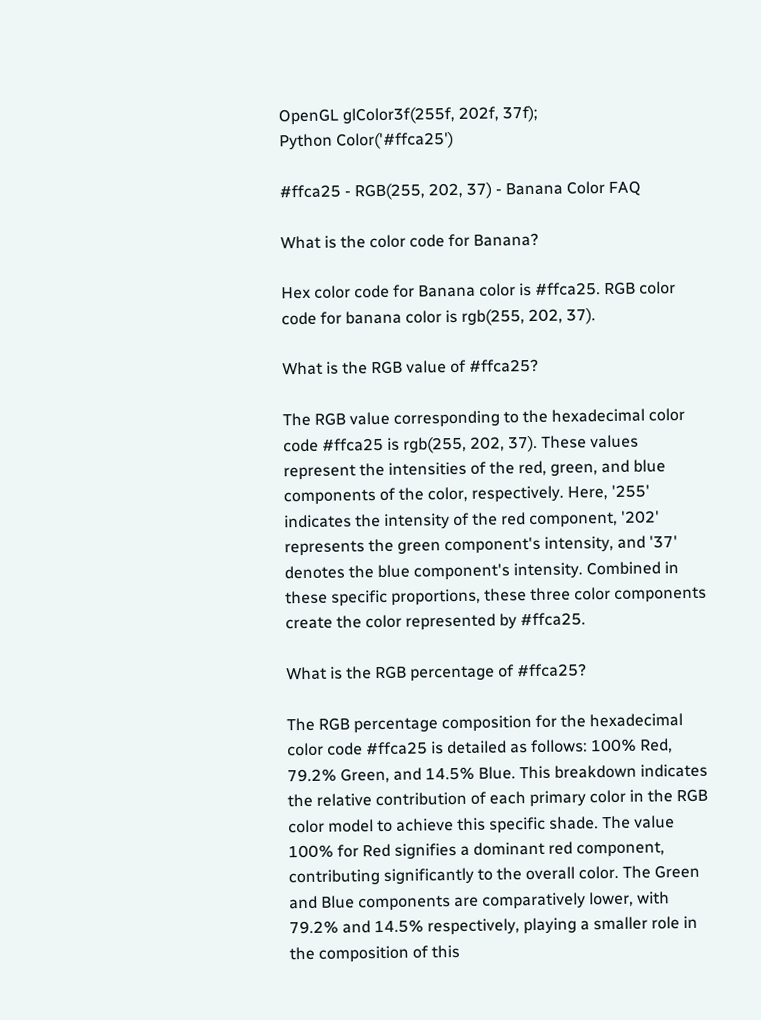OpenGL glColor3f(255f, 202f, 37f);
Python Color('#ffca25')

#ffca25 - RGB(255, 202, 37) - Banana Color FAQ

What is the color code for Banana?

Hex color code for Banana color is #ffca25. RGB color code for banana color is rgb(255, 202, 37).

What is the RGB value of #ffca25?

The RGB value corresponding to the hexadecimal color code #ffca25 is rgb(255, 202, 37). These values represent the intensities of the red, green, and blue components of the color, respectively. Here, '255' indicates the intensity of the red component, '202' represents the green component's intensity, and '37' denotes the blue component's intensity. Combined in these specific proportions, these three color components create the color represented by #ffca25.

What is the RGB percentage of #ffca25?

The RGB percentage composition for the hexadecimal color code #ffca25 is detailed as follows: 100% Red, 79.2% Green, and 14.5% Blue. This breakdown indicates the relative contribution of each primary color in the RGB color model to achieve this specific shade. The value 100% for Red signifies a dominant red component, contributing significantly to the overall color. The Green and Blue components are comparatively lower, with 79.2% and 14.5% respectively, playing a smaller role in the composition of this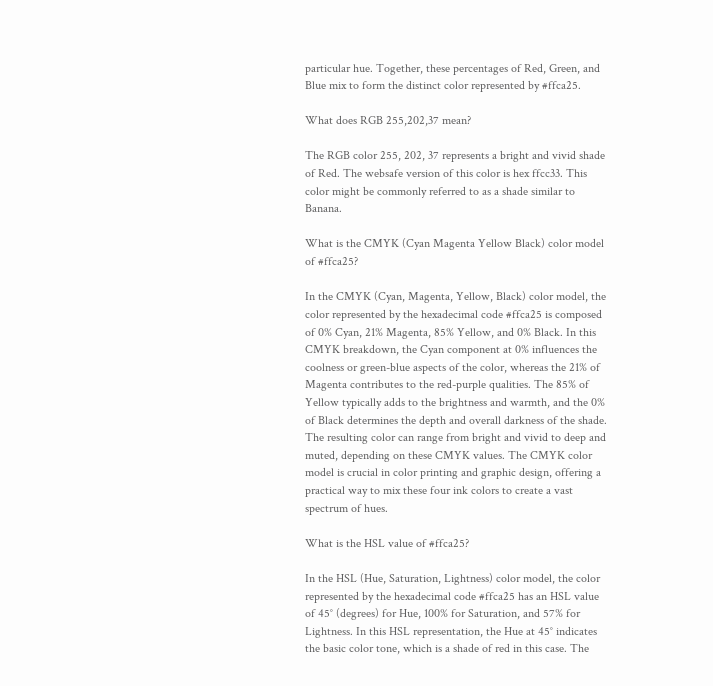particular hue. Together, these percentages of Red, Green, and Blue mix to form the distinct color represented by #ffca25.

What does RGB 255,202,37 mean?

The RGB color 255, 202, 37 represents a bright and vivid shade of Red. The websafe version of this color is hex ffcc33. This color might be commonly referred to as a shade similar to Banana.

What is the CMYK (Cyan Magenta Yellow Black) color model of #ffca25?

In the CMYK (Cyan, Magenta, Yellow, Black) color model, the color represented by the hexadecimal code #ffca25 is composed of 0% Cyan, 21% Magenta, 85% Yellow, and 0% Black. In this CMYK breakdown, the Cyan component at 0% influences the coolness or green-blue aspects of the color, whereas the 21% of Magenta contributes to the red-purple qualities. The 85% of Yellow typically adds to the brightness and warmth, and the 0% of Black determines the depth and overall darkness of the shade. The resulting color can range from bright and vivid to deep and muted, depending on these CMYK values. The CMYK color model is crucial in color printing and graphic design, offering a practical way to mix these four ink colors to create a vast spectrum of hues.

What is the HSL value of #ffca25?

In the HSL (Hue, Saturation, Lightness) color model, the color represented by the hexadecimal code #ffca25 has an HSL value of 45° (degrees) for Hue, 100% for Saturation, and 57% for Lightness. In this HSL representation, the Hue at 45° indicates the basic color tone, which is a shade of red in this case. The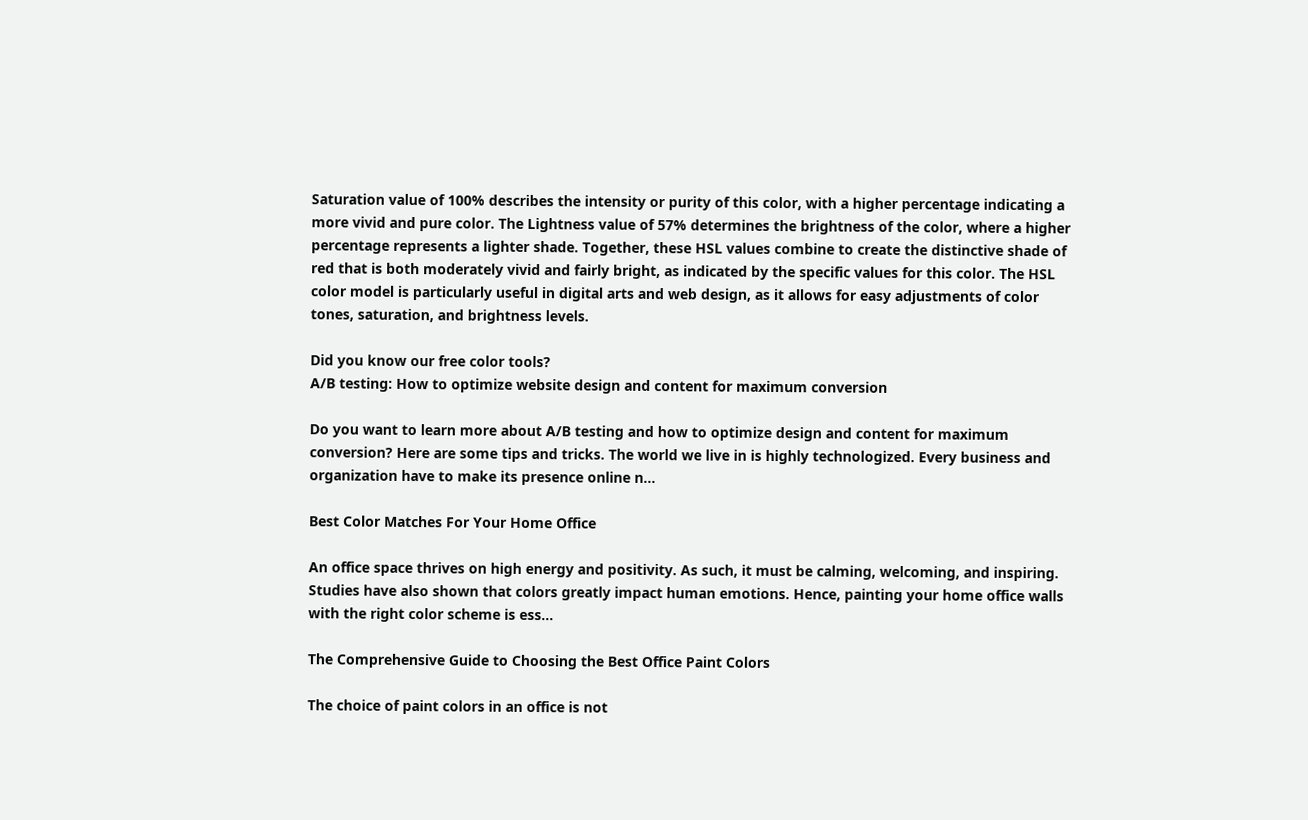Saturation value of 100% describes the intensity or purity of this color, with a higher percentage indicating a more vivid and pure color. The Lightness value of 57% determines the brightness of the color, where a higher percentage represents a lighter shade. Together, these HSL values combine to create the distinctive shade of red that is both moderately vivid and fairly bright, as indicated by the specific values for this color. The HSL color model is particularly useful in digital arts and web design, as it allows for easy adjustments of color tones, saturation, and brightness levels.

Did you know our free color tools?
A/B testing: How to optimize website design and content for maximum conversion

Do you want to learn more about A/B testing and how to optimize design and content for maximum conversion? Here are some tips and tricks. The world we live in is highly technologized. Every business and organization have to make its presence online n...

Best Color Matches For Your Home Office

An office space thrives on high energy and positivity. As such, it must be calming, welcoming, and inspiring. Studies have also shown that colors greatly impact human emotions. Hence, painting your home office walls with the right color scheme is ess...

The Comprehensive Guide to Choosing the Best Office Paint Colors

The choice of paint colors in an office is not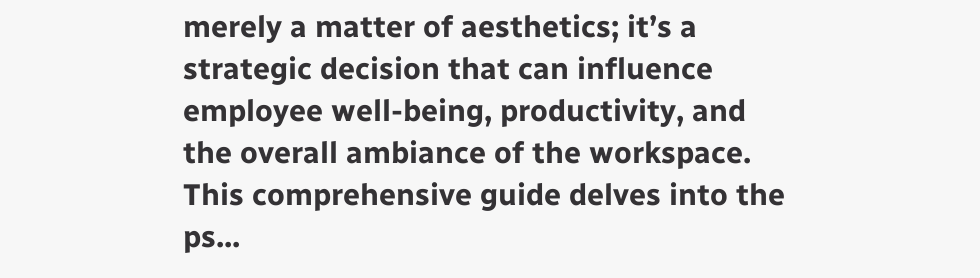merely a matter of aesthetics; it’s a strategic decision that can influence employee well-being, productivity, and the overall ambiance of the workspace. This comprehensive guide delves into the ps...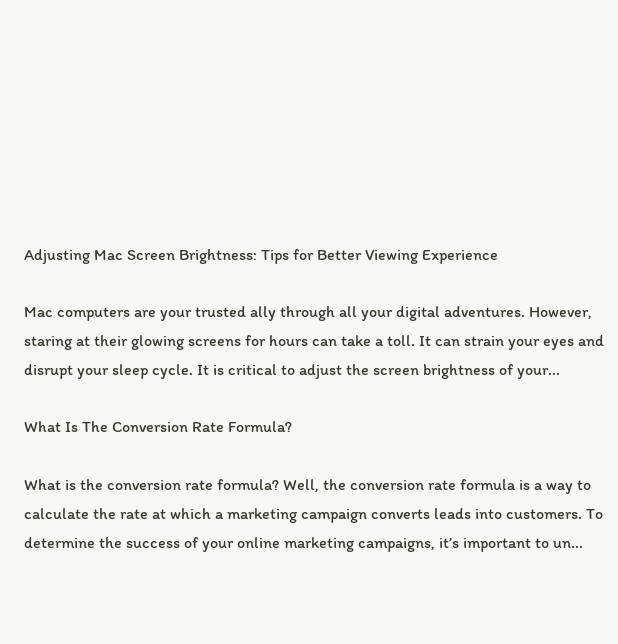Adjusting Mac Screen Brightness: Tips for Better Viewing Experience

Mac computers are your trusted ally through all your digital adventures. However, staring at their glowing screens for hours can take a toll. It can strain your eyes and disrupt your sleep cycle. It is critical to adjust the screen brightness of your...

What Is The Conversion Rate Formula?

What is the conversion rate formula? Well, the conversion rate formula is a way to calculate the rate at which a marketing campaign converts leads into customers. To determine the success of your online marketing campaigns, it’s important to un...